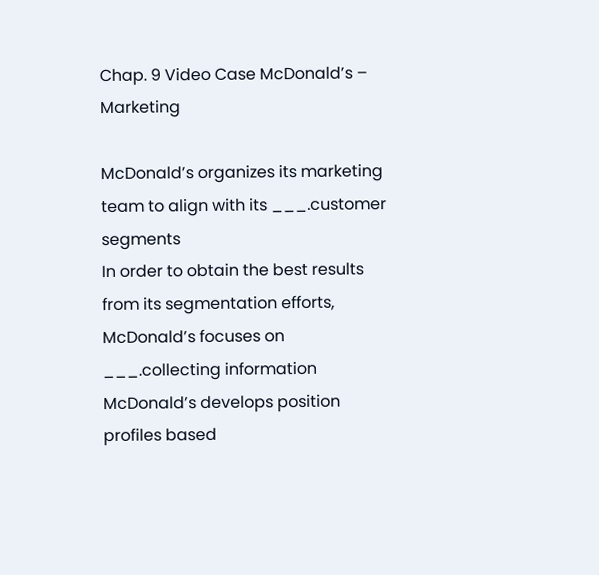Chap. 9 Video Case McDonald’s – Marketing

McDonald’s organizes its marketing team to align with its ___.customer segments
In order to obtain the best results from its segmentation efforts, McDonald’s focuses on ___.collecting information
McDonald’s develops position profiles based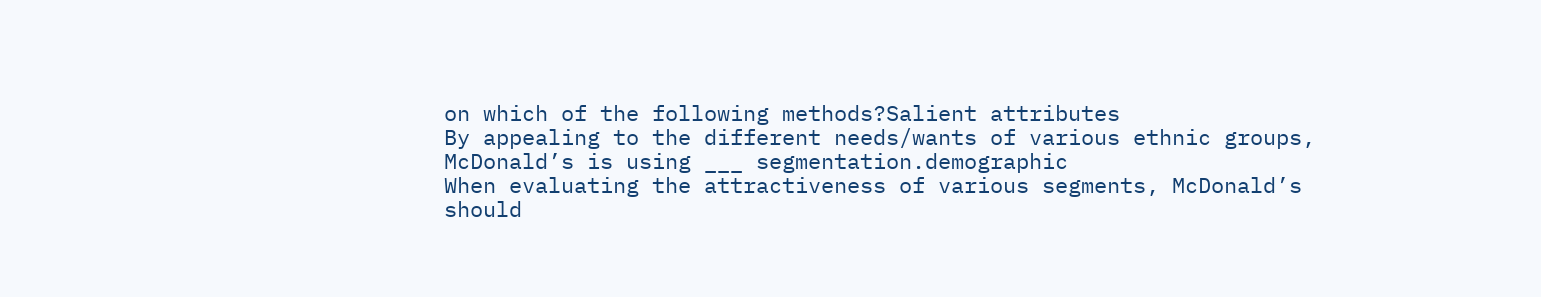on which of the following methods?Salient attributes
By appealing to the different needs/wants of various ethnic groups, McDonald’s is using ___ segmentation.demographic
When evaluating the attractiveness of various segments, McDonald’s should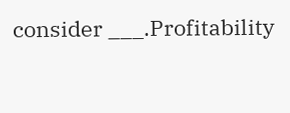consider ___.Profitability